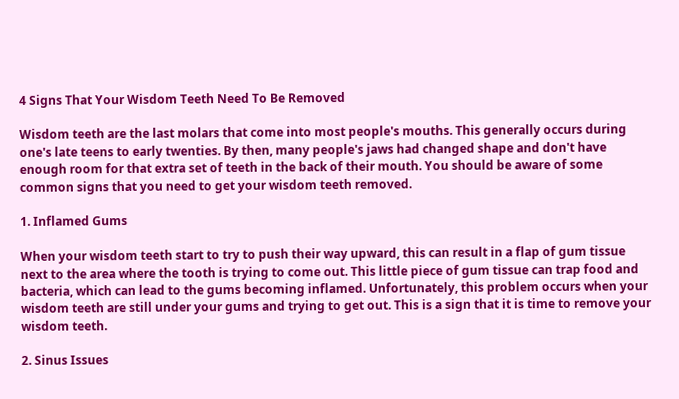4 Signs That Your Wisdom Teeth Need To Be Removed

Wisdom teeth are the last molars that come into most people's mouths. This generally occurs during one's late teens to early twenties. By then, many people's jaws had changed shape and don't have enough room for that extra set of teeth in the back of their mouth. You should be aware of some common signs that you need to get your wisdom teeth removed.

1. Inflamed Gums

When your wisdom teeth start to try to push their way upward, this can result in a flap of gum tissue next to the area where the tooth is trying to come out. This little piece of gum tissue can trap food and bacteria, which can lead to the gums becoming inflamed. Unfortunately, this problem occurs when your wisdom teeth are still under your gums and trying to get out. This is a sign that it is time to remove your wisdom teeth.

2. Sinus Issues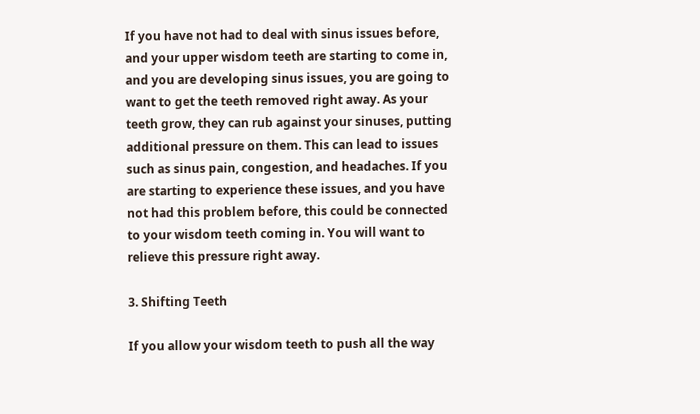If you have not had to deal with sinus issues before, and your upper wisdom teeth are starting to come in, and you are developing sinus issues, you are going to want to get the teeth removed right away. As your teeth grow, they can rub against your sinuses, putting additional pressure on them. This can lead to issues such as sinus pain, congestion, and headaches. If you are starting to experience these issues, and you have not had this problem before, this could be connected to your wisdom teeth coming in. You will want to relieve this pressure right away.

3. Shifting Teeth

If you allow your wisdom teeth to push all the way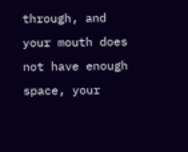through, and your mouth does not have enough space, your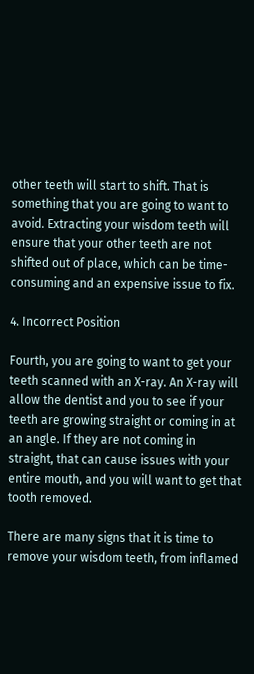other teeth will start to shift. That is something that you are going to want to avoid. Extracting your wisdom teeth will ensure that your other teeth are not shifted out of place, which can be time-consuming and an expensive issue to fix.

4. Incorrect Position

Fourth, you are going to want to get your teeth scanned with an X-ray. An X-ray will allow the dentist and you to see if your teeth are growing straight or coming in at an angle. If they are not coming in straight, that can cause issues with your entire mouth, and you will want to get that tooth removed.

There are many signs that it is time to remove your wisdom teeth, from inflamed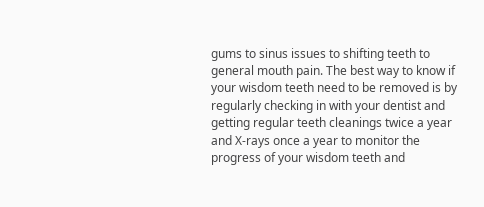gums to sinus issues to shifting teeth to general mouth pain. The best way to know if your wisdom teeth need to be removed is by regularly checking in with your dentist and getting regular teeth cleanings twice a year and X-rays once a year to monitor the progress of your wisdom teeth and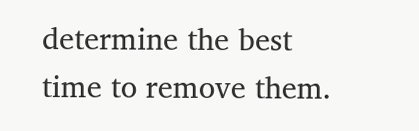determine the best time to remove them.